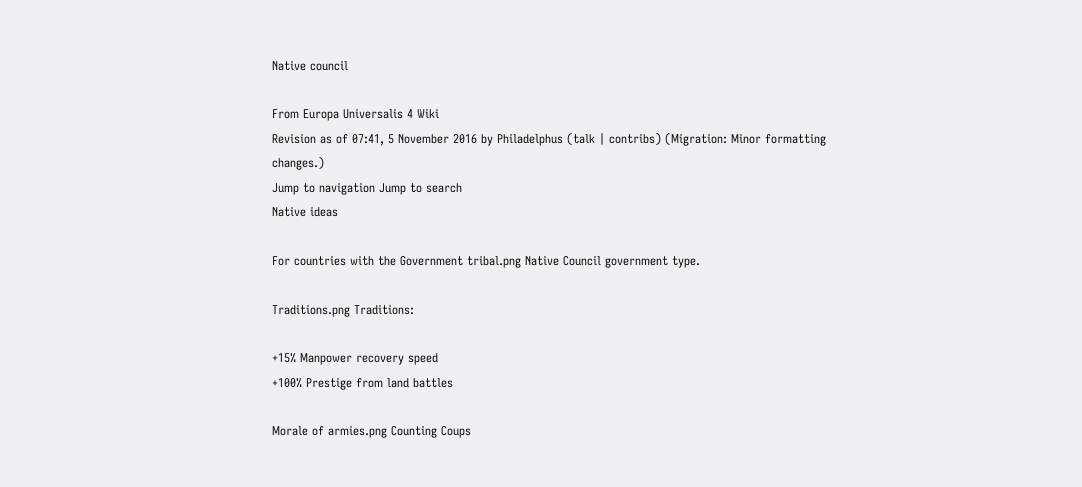Native council

From Europa Universalis 4 Wiki
Revision as of 07:41, 5 November 2016 by Philadelphus (talk | contribs) (Migration: Minor formatting changes.)
Jump to navigation Jump to search
Native ideas

For countries with the Government tribal.png Native Council government type.

Traditions.png Traditions:

+15% Manpower recovery speed
+100% Prestige from land battles

Morale of armies.png Counting Coups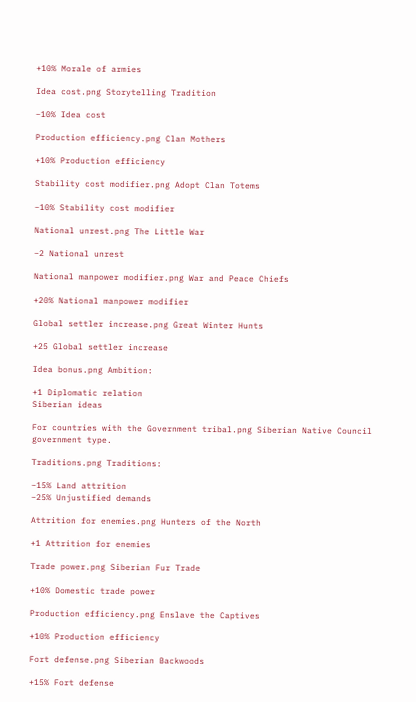+10% Morale of armies

Idea cost.png Storytelling Tradition

−10% Idea cost

Production efficiency.png Clan Mothers

+10% Production efficiency

Stability cost modifier.png Adopt Clan Totems

−10% Stability cost modifier

National unrest.png The Little War

−2 National unrest

National manpower modifier.png War and Peace Chiefs

+20% National manpower modifier

Global settler increase.png Great Winter Hunts

+25 Global settler increase

Idea bonus.png Ambition:

+1 Diplomatic relation
Siberian ideas

For countries with the Government tribal.png Siberian Native Council government type.

Traditions.png Traditions:

−15% Land attrition
−25% Unjustified demands

Attrition for enemies.png Hunters of the North

+1 Attrition for enemies

Trade power.png Siberian Fur Trade

+10% Domestic trade power

Production efficiency.png Enslave the Captives

+10% Production efficiency

Fort defense.png Siberian Backwoods

+15% Fort defense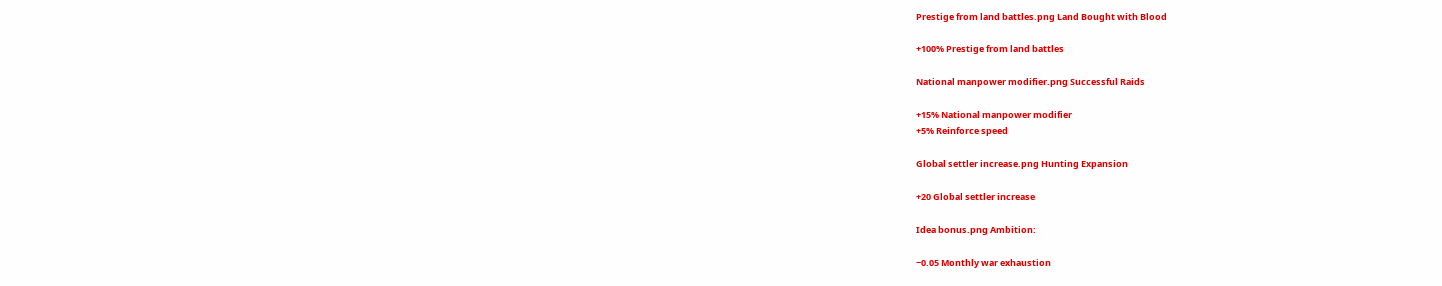Prestige from land battles.png Land Bought with Blood

+100% Prestige from land battles

National manpower modifier.png Successful Raids

+15% National manpower modifier
+5% Reinforce speed

Global settler increase.png Hunting Expansion

+20 Global settler increase

Idea bonus.png Ambition:

−0.05 Monthly war exhaustion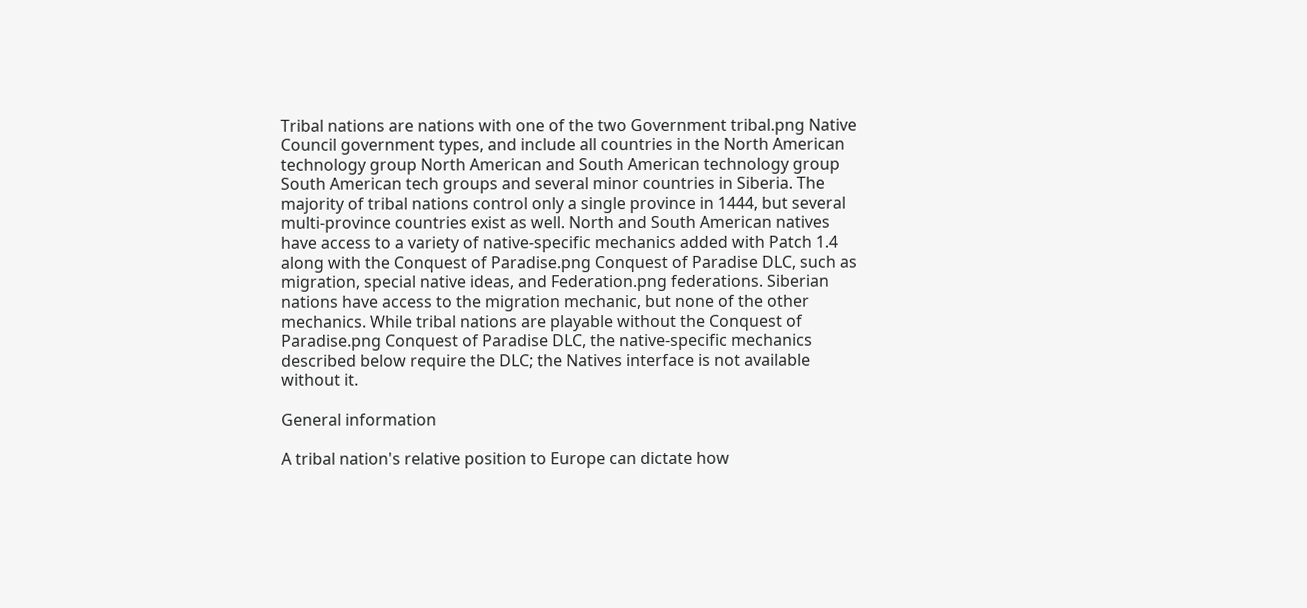Tribal nations are nations with one of the two Government tribal.png Native Council government types, and include all countries in the North American technology group North American and South American technology group South American tech groups and several minor countries in Siberia. The majority of tribal nations control only a single province in 1444, but several multi-province countries exist as well. North and South American natives have access to a variety of native-specific mechanics added with Patch 1.4 along with the Conquest of Paradise.png Conquest of Paradise DLC, such as migration, special native ideas, and Federation.png federations. Siberian nations have access to the migration mechanic, but none of the other mechanics. While tribal nations are playable without the Conquest of Paradise.png Conquest of Paradise DLC, the native-specific mechanics described below require the DLC; the Natives interface is not available without it.

General information

A tribal nation's relative position to Europe can dictate how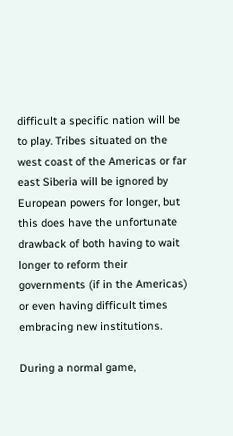difficult a specific nation will be to play. Tribes situated on the west coast of the Americas or far east Siberia will be ignored by European powers for longer, but this does have the unfortunate drawback of both having to wait longer to reform their governments (if in the Americas) or even having difficult times embracing new institutions.

During a normal game,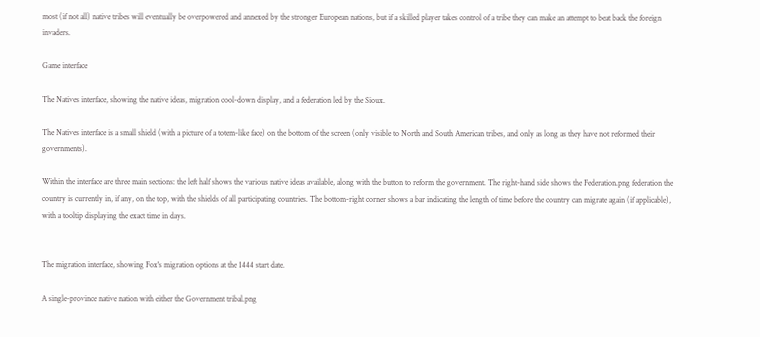most (if not all) native tribes will eventually be overpowered and annexed by the stronger European nations, but if a skilled player takes control of a tribe they can make an attempt to beat back the foreign invaders.

Game interface

The Natives interface, showing the native ideas, migration cool-down display, and a federation led by the Sioux.

The Natives interface is a small shield (with a picture of a totem-like face) on the bottom of the screen (only visible to North and South American tribes, and only as long as they have not reformed their governments).

Within the interface are three main sections: the left half shows the various native ideas available, along with the button to reform the government. The right-hand side shows the Federation.png federation the country is currently in, if any, on the top, with the shields of all participating countries. The bottom-right corner shows a bar indicating the length of time before the country can migrate again (if applicable), with a tooltip displaying the exact time in days.


The migration interface, showing Fox's migration options at the 1444 start date.

A single-province native nation with either the Government tribal.png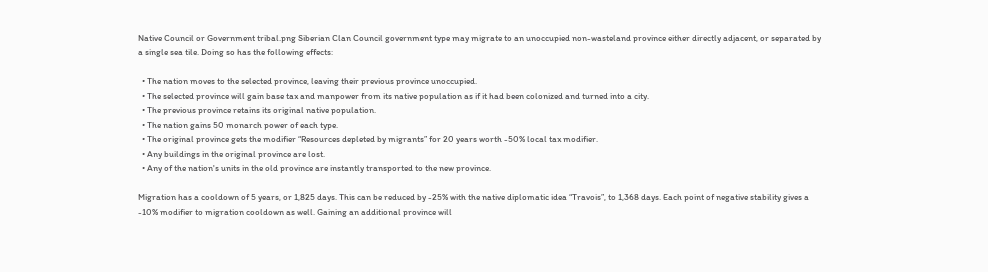Native Council or Government tribal.png Siberian Clan Council government type may migrate to an unoccupied non-wasteland province either directly adjacent, or separated by a single sea tile. Doing so has the following effects:

  • The nation moves to the selected province, leaving their previous province unoccupied.
  • The selected province will gain base tax and manpower from its native population as if it had been colonized and turned into a city.
  • The previous province retains its original native population.
  • The nation gains 50 monarch power of each type.
  • The original province gets the modifier “Resources depleted by migrants” for 20 years worth -50% local tax modifier.
  • Any buildings in the original province are lost.
  • Any of the nation's units in the old province are instantly transported to the new province.

Migration has a cooldown of 5 years, or 1,825 days. This can be reduced by -25% with the native diplomatic idea “Travois”, to 1,368 days. Each point of negative stability gives a -10% modifier to migration cooldown as well. Gaining an additional province will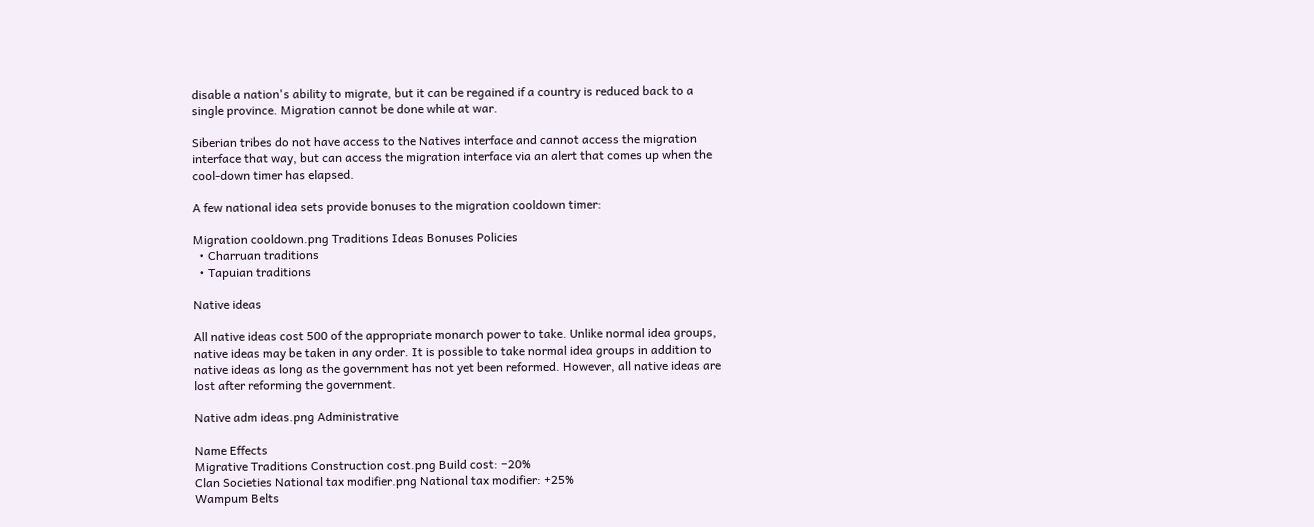disable a nation's ability to migrate, but it can be regained if a country is reduced back to a single province. Migration cannot be done while at war.

Siberian tribes do not have access to the Natives interface and cannot access the migration interface that way, but can access the migration interface via an alert that comes up when the cool-down timer has elapsed.

A few national idea sets provide bonuses to the migration cooldown timer:

Migration cooldown.png Traditions Ideas Bonuses Policies
  • Charruan traditions
  • Tapuian traditions

Native ideas

All native ideas cost 500 of the appropriate monarch power to take. Unlike normal idea groups, native ideas may be taken in any order. It is possible to take normal idea groups in addition to native ideas as long as the government has not yet been reformed. However, all native ideas are lost after reforming the government.

Native adm ideas.png Administrative

Name Effects
Migrative Traditions Construction cost.png Build cost: −20%
Clan Societies National tax modifier.png National tax modifier: +25%
Wampum Belts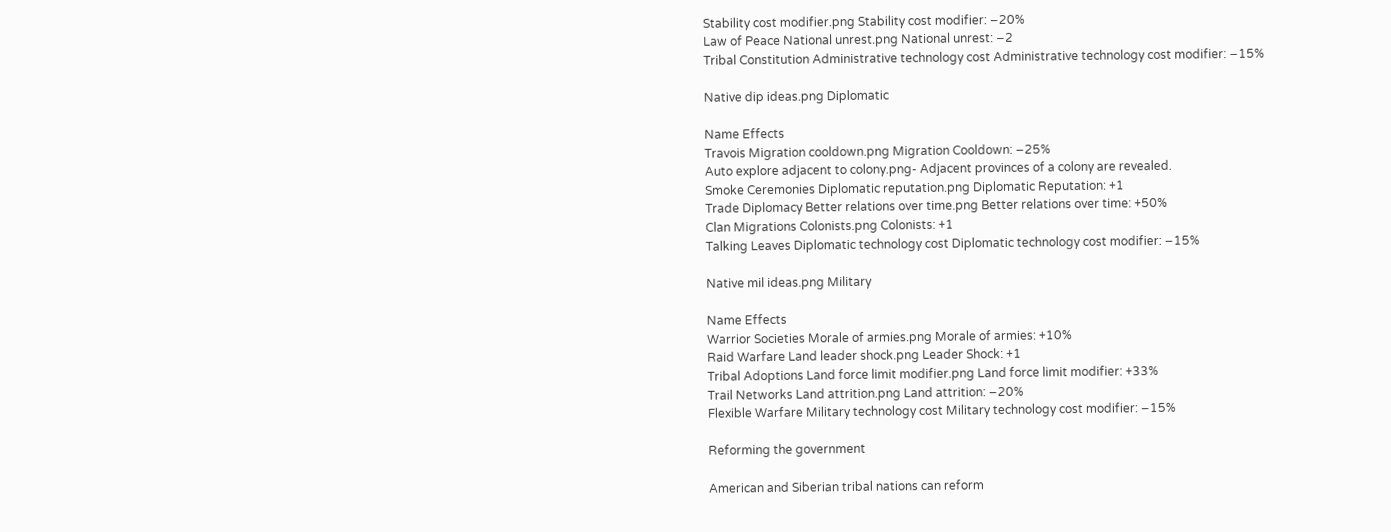Stability cost modifier.png Stability cost modifier: −20%
Law of Peace National unrest.png National unrest: −2
Tribal Constitution Administrative technology cost Administrative technology cost modifier: −15%

Native dip ideas.png Diplomatic

Name Effects
Travois Migration cooldown.png Migration Cooldown: −25%
Auto explore adjacent to colony.png- Adjacent provinces of a colony are revealed.
Smoke Ceremonies Diplomatic reputation.png Diplomatic Reputation: +1
Trade Diplomacy Better relations over time.png Better relations over time: +50%
Clan Migrations Colonists.png Colonists: +1
Talking Leaves Diplomatic technology cost Diplomatic technology cost modifier: −15%

Native mil ideas.png Military

Name Effects
Warrior Societies Morale of armies.png Morale of armies: +10%
Raid Warfare Land leader shock.png Leader Shock: +1
Tribal Adoptions Land force limit modifier.png Land force limit modifier: +33%
Trail Networks Land attrition.png Land attrition: −20%
Flexible Warfare Military technology cost Military technology cost modifier: −15%

Reforming the government

American and Siberian tribal nations can reform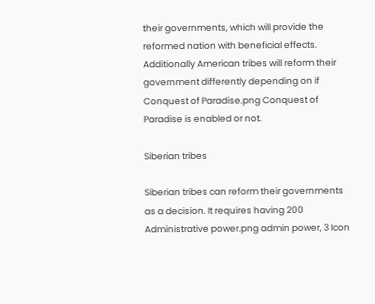their governments, which will provide the reformed nation with beneficial effects. Additionally American tribes will reform their government differently depending on if Conquest of Paradise.png Conquest of Paradise is enabled or not.

Siberian tribes

Siberian tribes can reform their governments as a decision. It requires having 200 Administrative power.png admin power, 3 Icon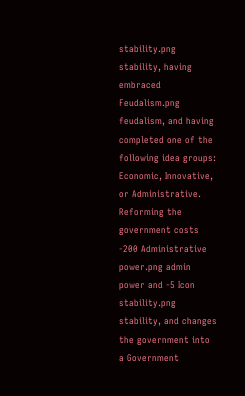stability.png stability, having embraced Feudalism.png feudalism, and having completed one of the following idea groups: Economic, Innovative, or Administrative. Reforming the government costs -200 Administrative power.png admin power and -5 Icon stability.png stability, and changes the government into a Government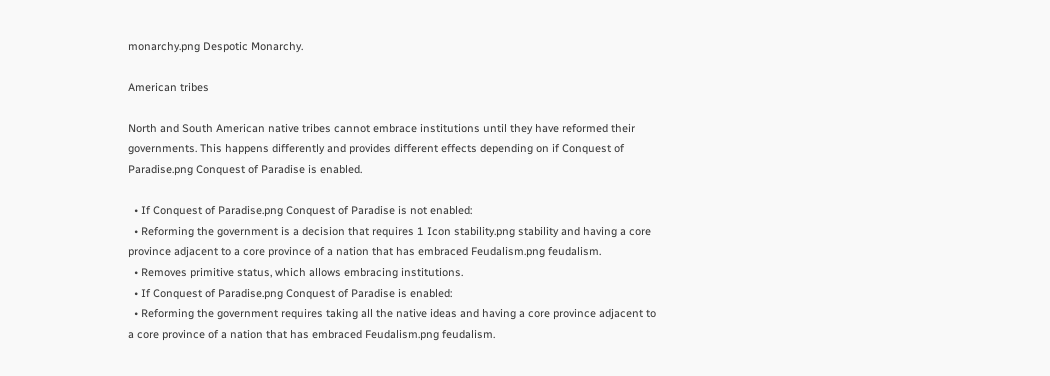monarchy.png Despotic Monarchy.

American tribes

North and South American native tribes cannot embrace institutions until they have reformed their governments. This happens differently and provides different effects depending on if Conquest of Paradise.png Conquest of Paradise is enabled.

  • If Conquest of Paradise.png Conquest of Paradise is not enabled:
  • Reforming the government is a decision that requires 1 Icon stability.png stability and having a core province adjacent to a core province of a nation that has embraced Feudalism.png feudalism.
  • Removes primitive status, which allows embracing institutions.
  • If Conquest of Paradise.png Conquest of Paradise is enabled:
  • Reforming the government requires taking all the native ideas and having a core province adjacent to a core province of a nation that has embraced Feudalism.png feudalism.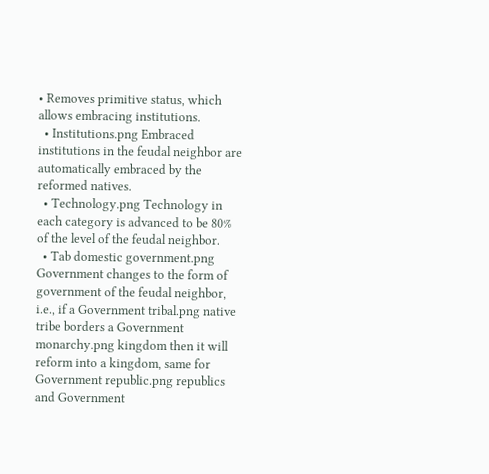• Removes primitive status, which allows embracing institutions.
  • Institutions.png Embraced institutions in the feudal neighbor are automatically embraced by the reformed natives.
  • Technology.png Technology in each category is advanced to be 80% of the level of the feudal neighbor.
  • Tab domestic government.png Government changes to the form of government of the feudal neighbor, i.e., if a Government tribal.png native tribe borders a Government monarchy.png kingdom then it will reform into a kingdom, same for Government republic.png republics and Government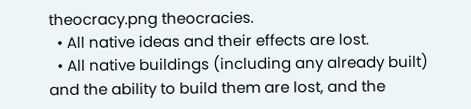theocracy.png theocracies.
  • All native ideas and their effects are lost.
  • All native buildings (including any already built) and the ability to build them are lost, and the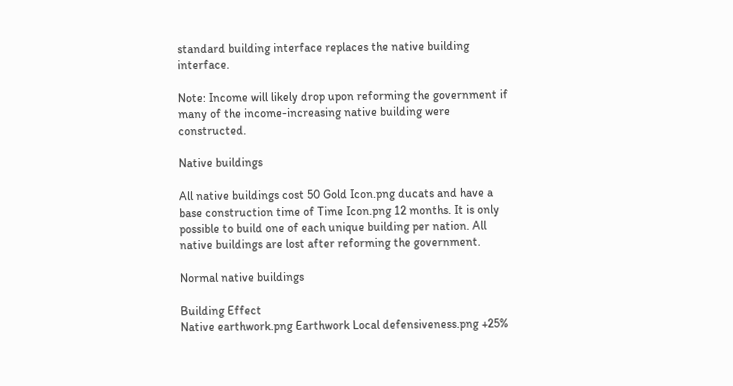standard building interface replaces the native building interface.

Note: Income will likely drop upon reforming the government if many of the income-increasing native building were constructed.

Native buildings

All native buildings cost 50 Gold Icon.png ducats and have a base construction time of Time Icon.png 12 months. It is only possible to build one of each unique building per nation. All native buildings are lost after reforming the government.

Normal native buildings

Building Effect
Native earthwork.png Earthwork Local defensiveness.png +25%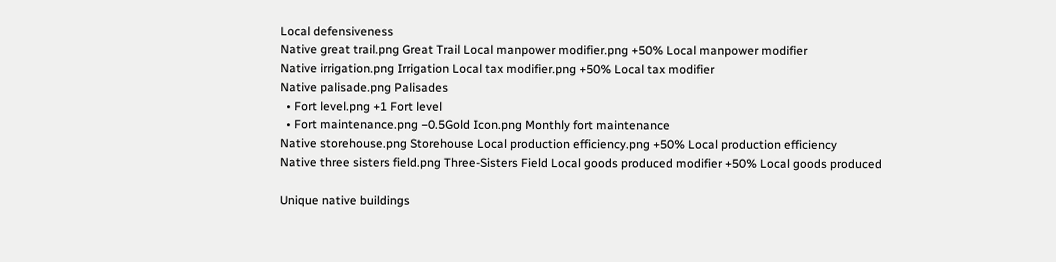Local defensiveness
Native great trail.png Great Trail Local manpower modifier.png +50% Local manpower modifier
Native irrigation.png Irrigation Local tax modifier.png +50% Local tax modifier
Native palisade.png Palisades
  • Fort level.png +1 Fort level
  • Fort maintenance.png −0.5Gold Icon.png Monthly fort maintenance
Native storehouse.png Storehouse Local production efficiency.png +50% Local production efficiency
Native three sisters field.png Three-Sisters Field Local goods produced modifier +50% Local goods produced

Unique native buildings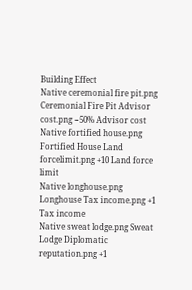Building Effect
Native ceremonial fire pit.png Ceremonial Fire Pit Advisor cost.png −50% Advisor cost
Native fortified house.png Fortified House Land forcelimit.png +10 Land force limit
Native longhouse.png Longhouse Tax income.png +1 Tax income
Native sweat lodge.png Sweat Lodge Diplomatic reputation.png +1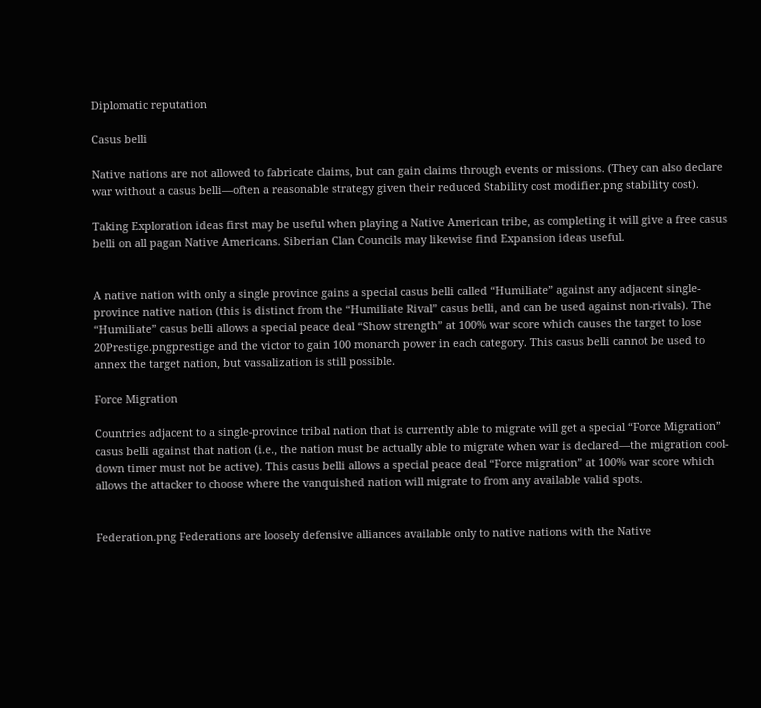Diplomatic reputation

Casus belli

Native nations are not allowed to fabricate claims, but can gain claims through events or missions. (They can also declare war without a casus belli—often a reasonable strategy given their reduced Stability cost modifier.png stability cost).

Taking Exploration ideas first may be useful when playing a Native American tribe, as completing it will give a free casus belli on all pagan Native Americans. Siberian Clan Councils may likewise find Expansion ideas useful.


A native nation with only a single province gains a special casus belli called “Humiliate” against any adjacent single-province native nation (this is distinct from the “Humiliate Rival” casus belli, and can be used against non-rivals). The “Humiliate” casus belli allows a special peace deal “Show strength” at 100% war score which causes the target to lose 20Prestige.pngprestige and the victor to gain 100 monarch power in each category. This casus belli cannot be used to annex the target nation, but vassalization is still possible.

Force Migration

Countries adjacent to a single-province tribal nation that is currently able to migrate will get a special “Force Migration” casus belli against that nation (i.e., the nation must be actually able to migrate when war is declared—the migration cool-down timer must not be active). This casus belli allows a special peace deal “Force migration” at 100% war score which allows the attacker to choose where the vanquished nation will migrate to from any available valid spots.


Federation.png Federations are loosely defensive alliances available only to native nations with the Native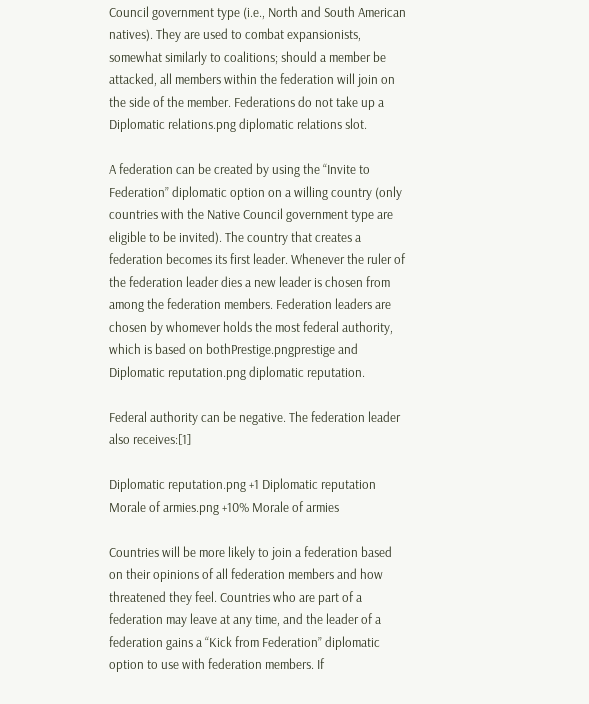Council government type (i.e., North and South American natives). They are used to combat expansionists, somewhat similarly to coalitions; should a member be attacked, all members within the federation will join on the side of the member. Federations do not take up a Diplomatic relations.png diplomatic relations slot.

A federation can be created by using the “Invite to Federation” diplomatic option on a willing country (only countries with the Native Council government type are eligible to be invited). The country that creates a federation becomes its first leader. Whenever the ruler of the federation leader dies a new leader is chosen from among the federation members. Federation leaders are chosen by whomever holds the most federal authority, which is based on bothPrestige.pngprestige and Diplomatic reputation.png diplomatic reputation.

Federal authority can be negative. The federation leader also receives:[1]

Diplomatic reputation.png +1 Diplomatic reputation
Morale of armies.png +10% Morale of armies

Countries will be more likely to join a federation based on their opinions of all federation members and how threatened they feel. Countries who are part of a federation may leave at any time, and the leader of a federation gains a “Kick from Federation” diplomatic option to use with federation members. If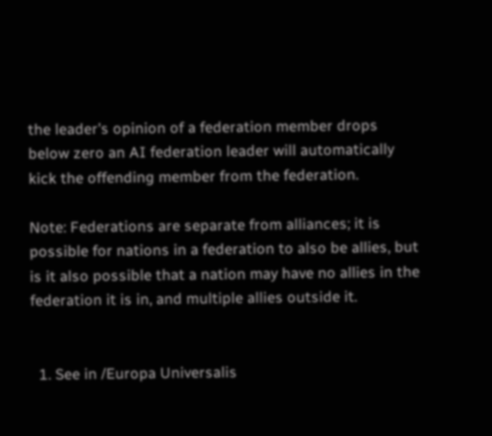the leader's opinion of a federation member drops below zero an AI federation leader will automatically kick the offending member from the federation.

Note: Federations are separate from alliances; it is possible for nations in a federation to also be allies, but is it also possible that a nation may have no allies in the federation it is in, and multiple allies outside it.


  1. See in /Europa Universalis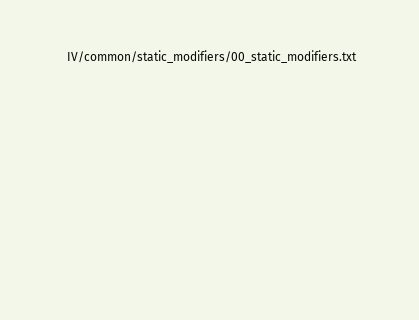IV/common/static_modifiers/00_static_modifiers.txt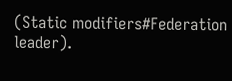(Static modifiers#Federation leader).